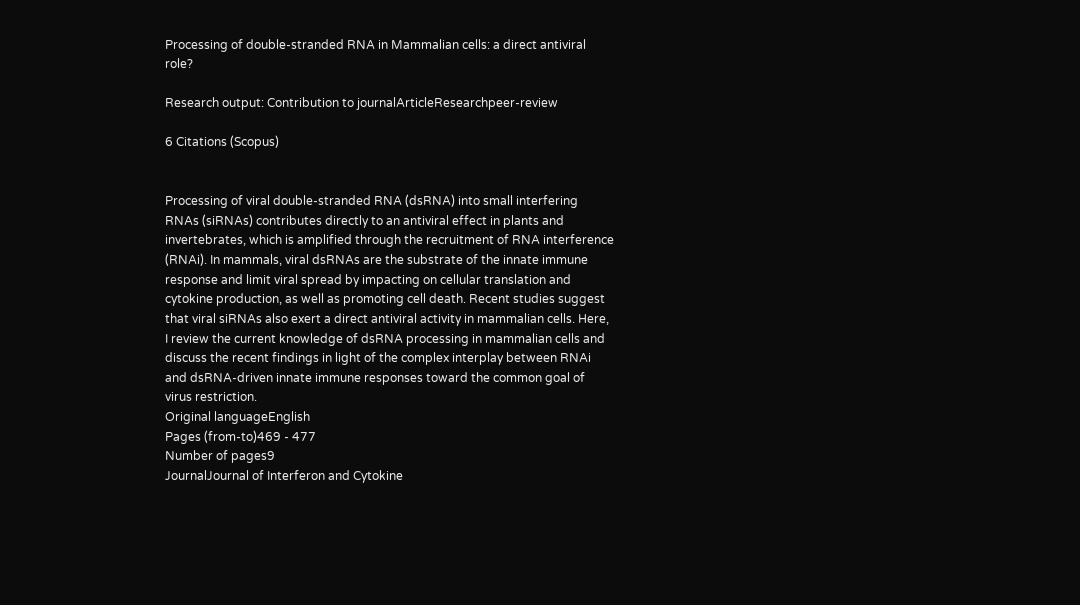Processing of double-stranded RNA in Mammalian cells: a direct antiviral role?

Research output: Contribution to journalArticleResearchpeer-review

6 Citations (Scopus)


Processing of viral double-stranded RNA (dsRNA) into small interfering RNAs (siRNAs) contributes directly to an antiviral effect in plants and invertebrates, which is amplified through the recruitment of RNA interference (RNAi). In mammals, viral dsRNAs are the substrate of the innate immune response and limit viral spread by impacting on cellular translation and cytokine production, as well as promoting cell death. Recent studies suggest that viral siRNAs also exert a direct antiviral activity in mammalian cells. Here, I review the current knowledge of dsRNA processing in mammalian cells and discuss the recent findings in light of the complex interplay between RNAi and dsRNA-driven innate immune responses toward the common goal of virus restriction.
Original languageEnglish
Pages (from-to)469 - 477
Number of pages9
JournalJournal of Interferon and Cytokine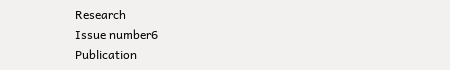Research
Issue number6
Publication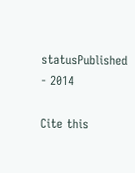statusPublished - 2014

Cite this